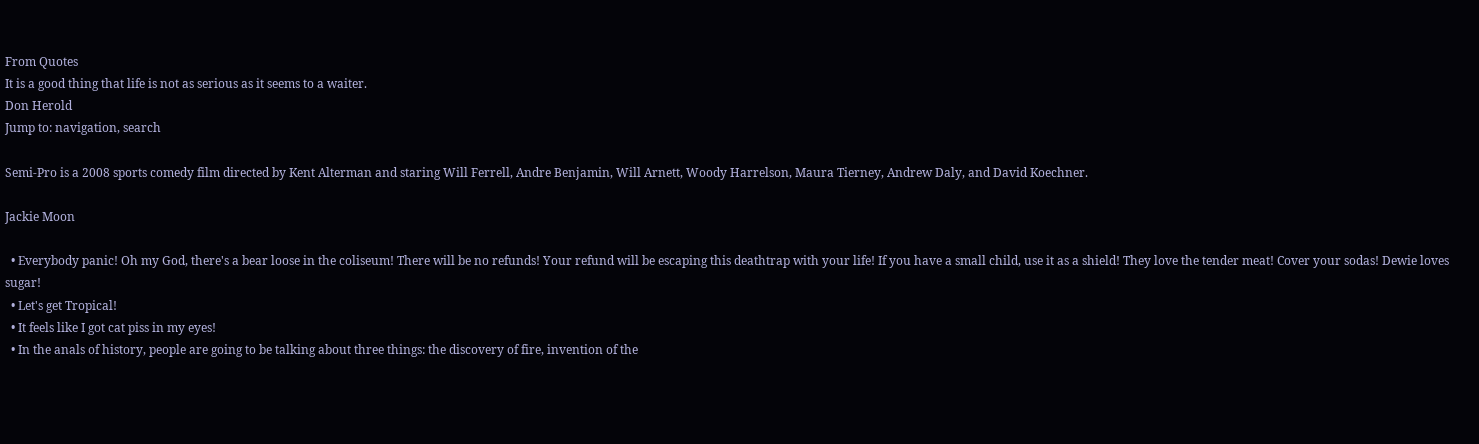From Quotes
It is a good thing that life is not as serious as it seems to a waiter.
Don Herold
Jump to: navigation, search

Semi-Pro is a 2008 sports comedy film directed by Kent Alterman and staring Will Ferrell, Andre Benjamin, Will Arnett, Woody Harrelson, Maura Tierney, Andrew Daly, and David Koechner.

Jackie Moon

  • Everybody panic! Oh my God, there's a bear loose in the coliseum! There will be no refunds! Your refund will be escaping this deathtrap with your life! If you have a small child, use it as a shield! They love the tender meat! Cover your sodas! Dewie loves sugar!
  • Let's get Tropical!
  • It feels like I got cat piss in my eyes!
  • In the anals of history, people are going to be talking about three things: the discovery of fire, invention of the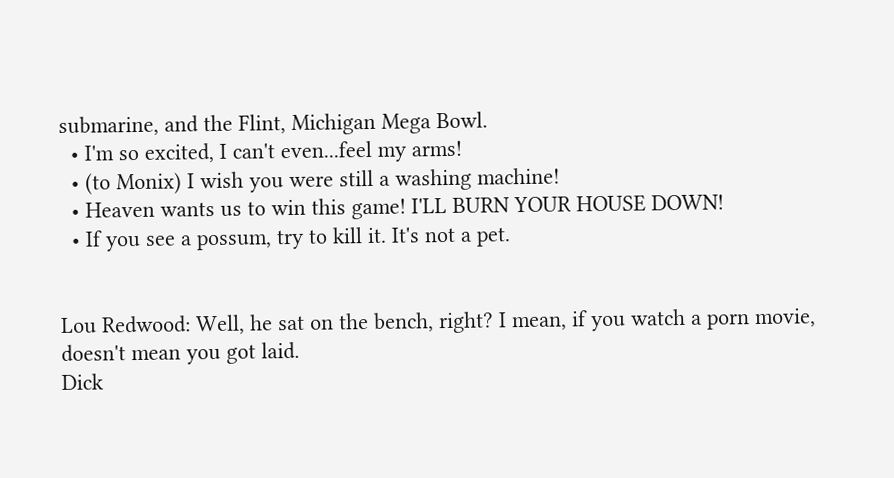submarine, and the Flint, Michigan Mega Bowl.
  • I'm so excited, I can't even...feel my arms!
  • (to Monix) I wish you were still a washing machine!
  • Heaven wants us to win this game! I'LL BURN YOUR HOUSE DOWN!
  • If you see a possum, try to kill it. It's not a pet.


Lou Redwood: Well, he sat on the bench, right? I mean, if you watch a porn movie, doesn't mean you got laid.
Dick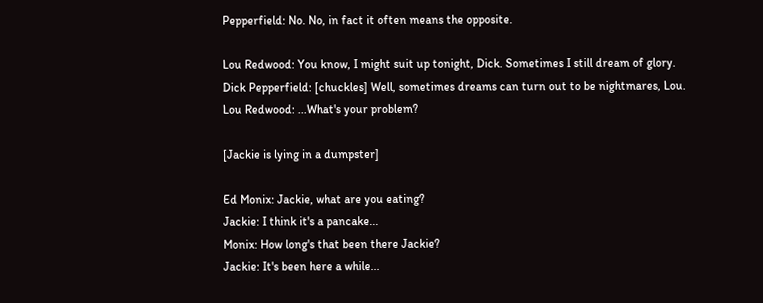Pepperfield: No. No, in fact it often means the opposite.

Lou Redwood: You know, I might suit up tonight, Dick. Sometimes I still dream of glory.
Dick Pepperfield: [chuckles] Well, sometimes dreams can turn out to be nightmares, Lou.
Lou Redwood: ...What's your problem?

[Jackie is lying in a dumpster]

Ed Monix: Jackie, what are you eating?
Jackie: I think it's a pancake...
Monix: How long's that been there Jackie?
Jackie: It's been here a while...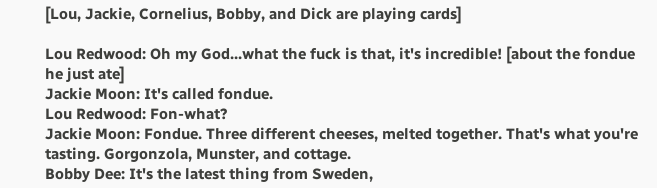[Lou, Jackie, Cornelius, Bobby, and Dick are playing cards]

Lou Redwood: Oh my God...what the fuck is that, it's incredible! [about the fondue he just ate]
Jackie Moon: It's called fondue.
Lou Redwood: Fon-what?
Jackie Moon: Fondue. Three different cheeses, melted together. That's what you're tasting. Gorgonzola, Munster, and cottage.
Bobby Dee: It's the latest thing from Sweden,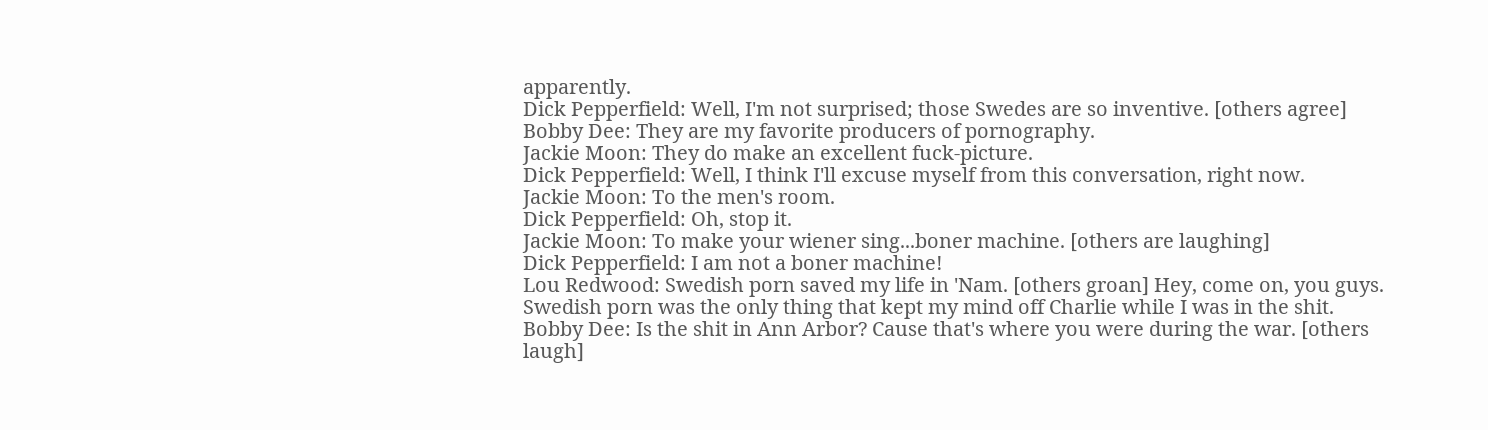apparently.
Dick Pepperfield: Well, I'm not surprised; those Swedes are so inventive. [others agree]
Bobby Dee: They are my favorite producers of pornography.
Jackie Moon: They do make an excellent fuck-picture.
Dick Pepperfield: Well, I think I'll excuse myself from this conversation, right now.
Jackie Moon: To the men's room.
Dick Pepperfield: Oh, stop it.
Jackie Moon: To make your wiener sing...boner machine. [others are laughing]
Dick Pepperfield: I am not a boner machine!
Lou Redwood: Swedish porn saved my life in 'Nam. [others groan] Hey, come on, you guys. Swedish porn was the only thing that kept my mind off Charlie while I was in the shit.
Bobby Dee: Is the shit in Ann Arbor? Cause that's where you were during the war. [others laugh]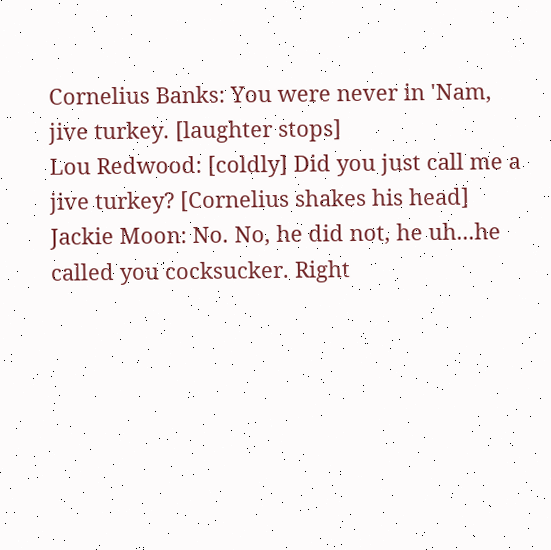Cornelius Banks: You were never in 'Nam, jive turkey. [laughter stops]
Lou Redwood: [coldly] Did you just call me a jive turkey? [Cornelius shakes his head]
Jackie Moon: No. No, he did not, he uh...he called you cocksucker. Right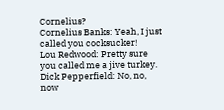Cornelius?
Cornelius Banks: Yeah, I just called you cocksucker!
Lou Redwood: Pretty sure you called me a jive turkey.
Dick Pepperfield: No, no, now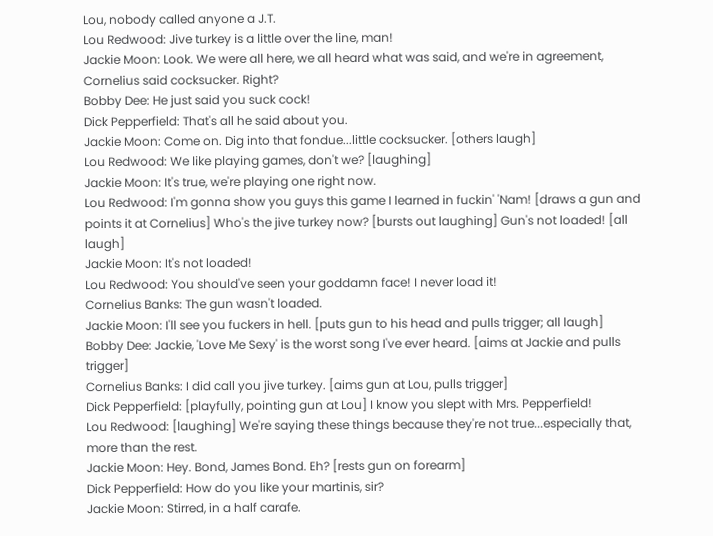Lou, nobody called anyone a J.T.
Lou Redwood: Jive turkey is a little over the line, man!
Jackie Moon: Look. We were all here, we all heard what was said, and we're in agreement, Cornelius said cocksucker. Right?
Bobby Dee: He just said you suck cock!
Dick Pepperfield: That's all he said about you.
Jackie Moon: Come on. Dig into that fondue...little cocksucker. [others laugh]
Lou Redwood: We like playing games, don't we? [laughing]
Jackie Moon: It's true, we're playing one right now.
Lou Redwood: I'm gonna show you guys this game I learned in fuckin' 'Nam! [draws a gun and points it at Cornelius] Who's the jive turkey now? [bursts out laughing] Gun's not loaded! [all laugh]
Jackie Moon: It's not loaded!
Lou Redwood: You should've seen your goddamn face! I never load it!
Cornelius Banks: The gun wasn't loaded.
Jackie Moon: I'll see you fuckers in hell. [puts gun to his head and pulls trigger; all laugh]
Bobby Dee: Jackie, 'Love Me Sexy' is the worst song I've ever heard. [aims at Jackie and pulls trigger]
Cornelius Banks: I did call you jive turkey. [aims gun at Lou, pulls trigger]
Dick Pepperfield: [playfully, pointing gun at Lou] I know you slept with Mrs. Pepperfield!
Lou Redwood: [laughing] We're saying these things because they're not true...especially that, more than the rest.
Jackie Moon: Hey. Bond, James Bond. Eh? [rests gun on forearm]
Dick Pepperfield: How do you like your martinis, sir?
Jackie Moon: Stirred, in a half carafe.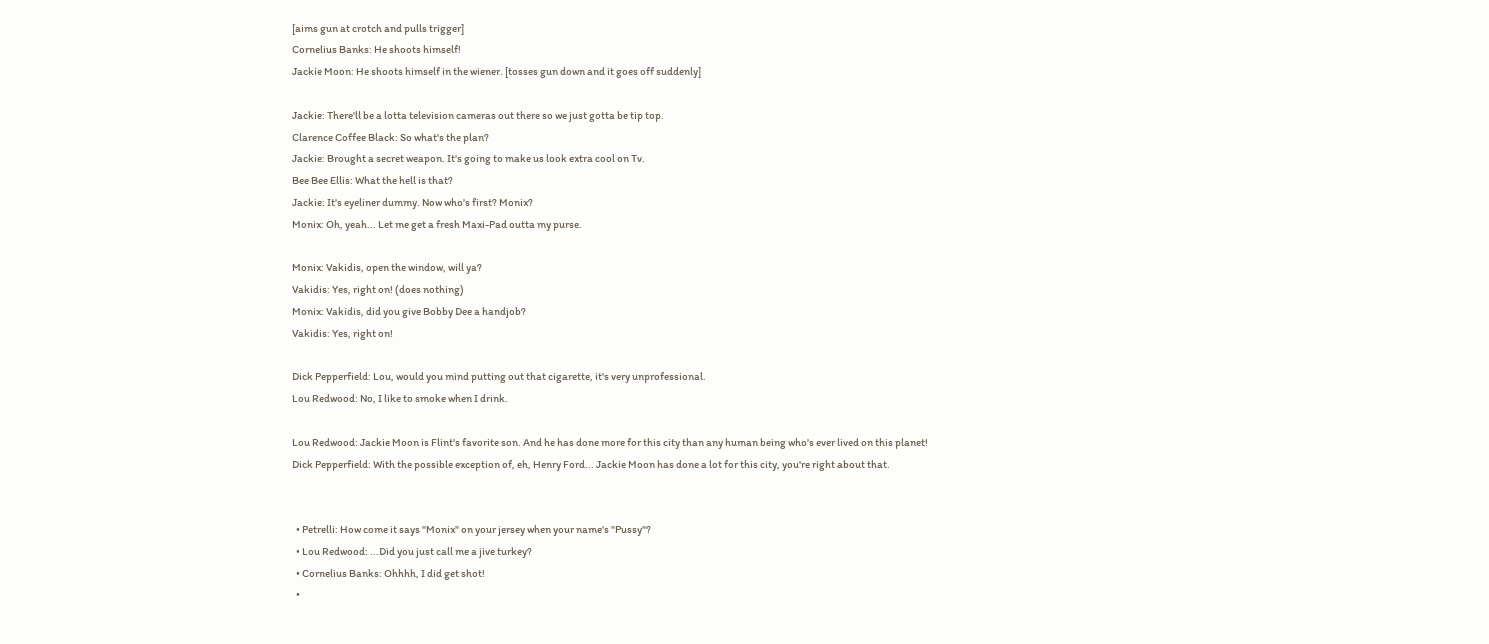[aims gun at crotch and pulls trigger]
Cornelius Banks: He shoots himself!
Jackie Moon: He shoots himself in the wiener. [tosses gun down and it goes off suddenly]

Jackie: There'll be a lotta television cameras out there so we just gotta be tip top.
Clarence Coffee Black: So what's the plan?
Jackie: Brought a secret weapon. It's going to make us look extra cool on Tv.
Bee Bee Ellis: What the hell is that?
Jackie: It's eyeliner dummy. Now who's first? Monix?
Monix: Oh, yeah... Let me get a fresh Maxi-Pad outta my purse.

Monix: Vakidis, open the window, will ya?
Vakidis: Yes, right on! (does nothing)
Monix: Vakidis, did you give Bobby Dee a handjob?
Vakidis: Yes, right on!

Dick Pepperfield: Lou, would you mind putting out that cigarette, it's very unprofessional.
Lou Redwood: No, I like to smoke when I drink.

Lou Redwood: Jackie Moon is Flint's favorite son. And he has done more for this city than any human being who's ever lived on this planet!
Dick Pepperfield: With the possible exception of, eh, Henry Ford... Jackie Moon has done a lot for this city, you're right about that.


  • Petrelli: How come it says "Monix" on your jersey when your name's "Pussy"?
  • Lou Redwood: ...Did you just call me a jive turkey?
  • Cornelius Banks: Ohhhh, I did get shot!
  •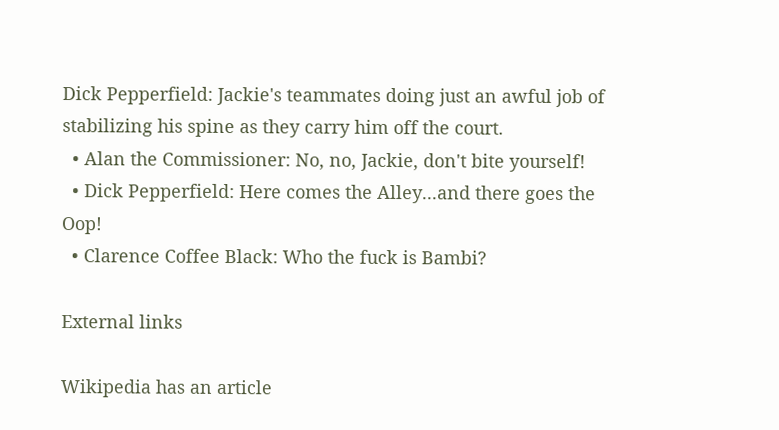Dick Pepperfield: Jackie's teammates doing just an awful job of stabilizing his spine as they carry him off the court.
  • Alan the Commissioner: No, no, Jackie, don't bite yourself!
  • Dick Pepperfield: Here comes the Alley...and there goes the Oop!
  • Clarence Coffee Black: Who the fuck is Bambi?

External links

Wikipedia has an article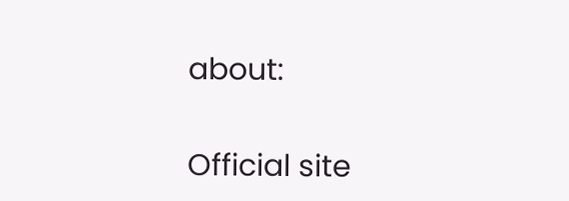about:

Official site